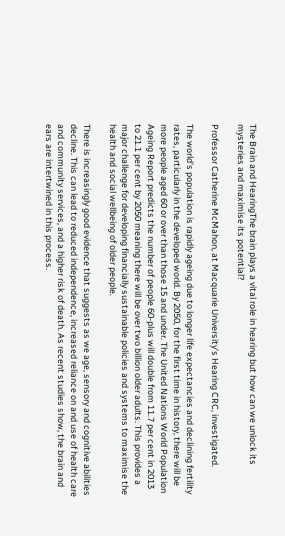The Brain and HearingThe brain plays a vital role in hearing but how can we unlock its mysteries and maximise its potential?

Professor Catherine McMahon, at Macquarie University’s Hearing CRC, investigated.

The world’s population is rapidly ageing due to longer life expectancies and declining fertility rates, particularly in the developed world. By 2050, for the first time in history, there will be more people aged 60 or over than those 15 and under. The United Nations World Population Ageing Report predicts the number of people 60-plus will double from 11.7 per cent in 2013 to 21.1 per cent by 2050 meaning there will be over two billion older adults. This provides a major challenge for developing financially sustainable policies and systems to maximise the health and social wellbeing of older people.

There is increasingly good evidence that suggests as we age, sensory and cognitive abilities decline. This can lead to reduced independence, increased reliance on and use of health care and community services, and a higher risk of death. As recent studies show, the brain and ears are intertwined in this process.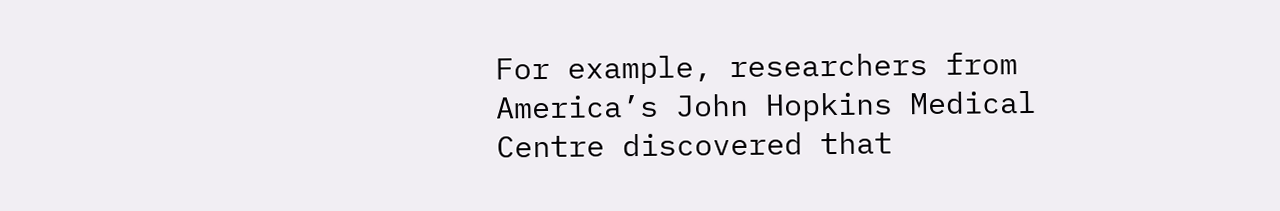For example, researchers from America’s John Hopkins Medical Centre discovered that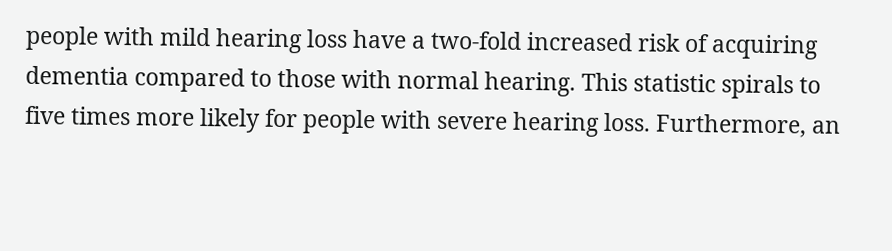people with mild hearing loss have a two-fold increased risk of acquiring dementia compared to those with normal hearing. This statistic spirals to five times more likely for people with severe hearing loss. Furthermore, an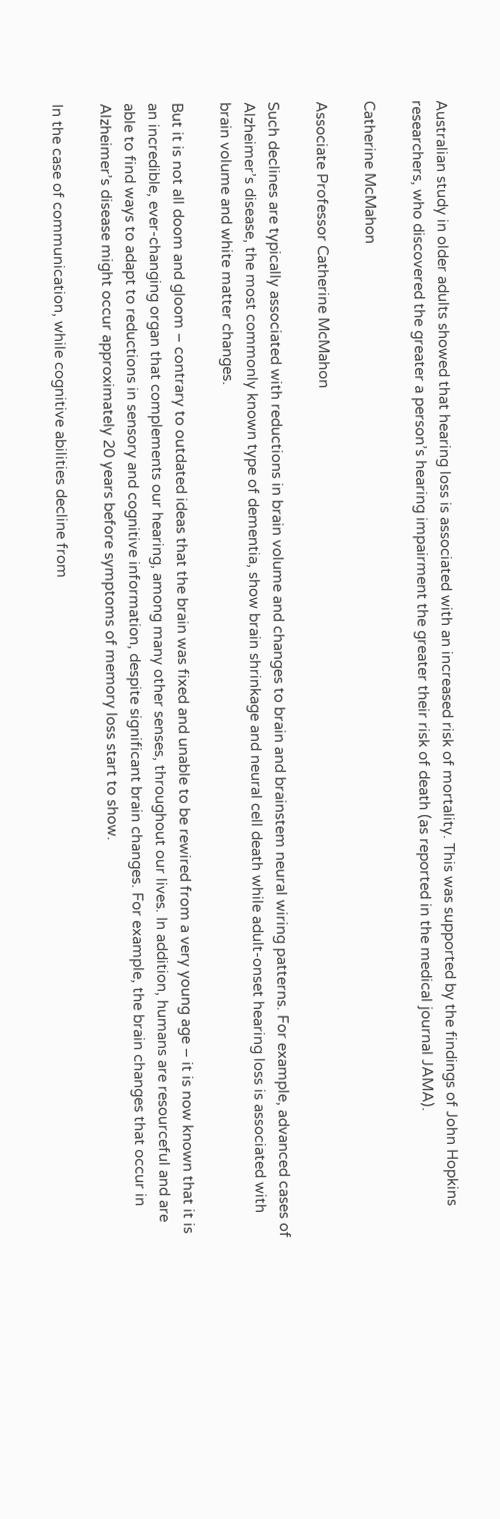Australian study in older adults showed that hearing loss is associated with an increased risk of mortality. This was supported by the findings of John Hopkins researchers, who discovered the greater a person’s hearing impairment the greater their risk of death (as reported in the medical journal JAMA).

Catherine McMahon

Associate Professor Catherine McMahon

Such declines are typically associated with reductions in brain volume and changes to brain and brainstem neural wiring patterns. For example, advanced cases of Alzheimer’s disease, the most commonly known type of dementia, show brain shrinkage and neural cell death while adult-onset hearing loss is associated with brain volume and white matter changes.

But it is not all doom and gloom – contrary to outdated ideas that the brain was fixed and unable to be rewired from a very young age – it is now known that it is an incredible, ever-changing organ that complements our hearing, among many other senses, throughout our lives. In addition, humans are resourceful and are able to find ways to adapt to reductions in sensory and cognitive information, despite significant brain changes. For example, the brain changes that occur in Alzheimer’s disease might occur approximately 20 years before symptoms of memory loss start to show.

In the case of communication, while cognitive abilities decline from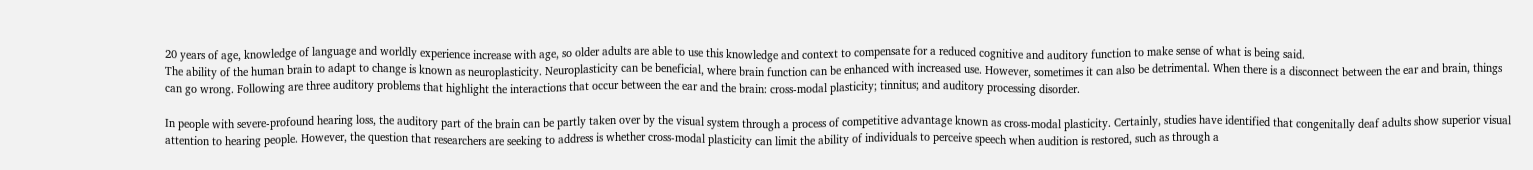20 years of age, knowledge of language and worldly experience increase with age, so older adults are able to use this knowledge and context to compensate for a reduced cognitive and auditory function to make sense of what is being said.
The ability of the human brain to adapt to change is known as neuroplasticity. Neuroplasticity can be beneficial, where brain function can be enhanced with increased use. However, sometimes it can also be detrimental. When there is a disconnect between the ear and brain, things can go wrong. Following are three auditory problems that highlight the interactions that occur between the ear and the brain: cross-modal plasticity; tinnitus; and auditory processing disorder.

In people with severe-profound hearing loss, the auditory part of the brain can be partly taken over by the visual system through a process of competitive advantage known as cross-modal plasticity. Certainly, studies have identified that congenitally deaf adults show superior visual attention to hearing people. However, the question that researchers are seeking to address is whether cross-modal plasticity can limit the ability of individuals to perceive speech when audition is restored, such as through a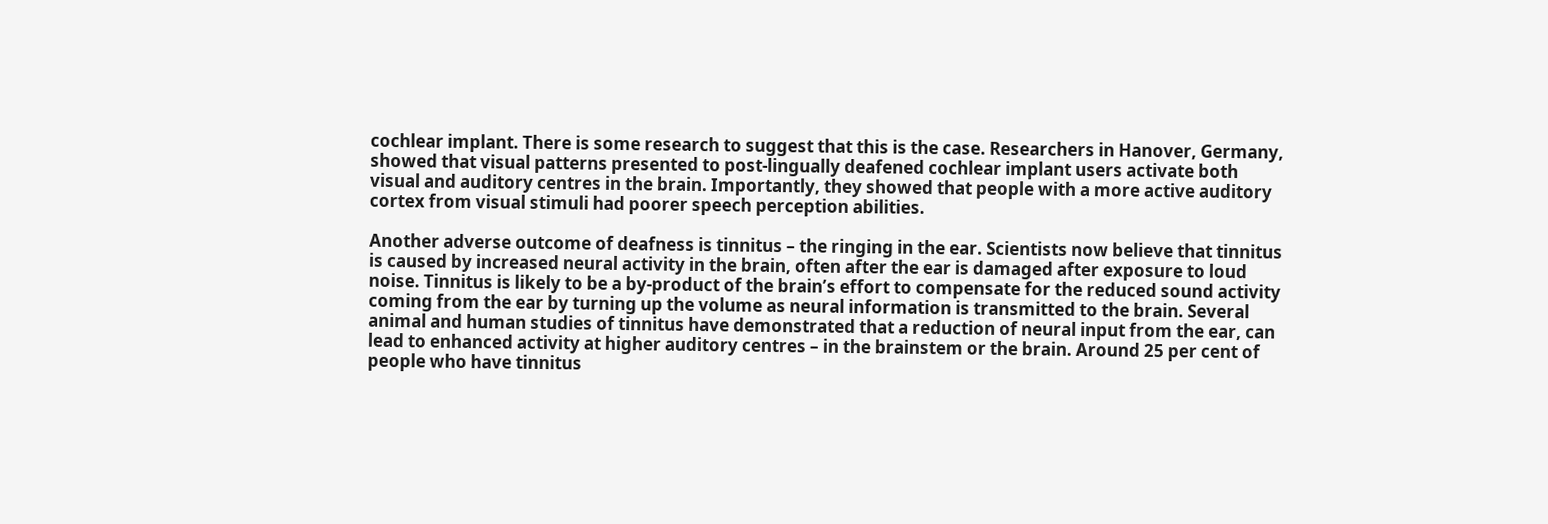cochlear implant. There is some research to suggest that this is the case. Researchers in Hanover, Germany, showed that visual patterns presented to post-lingually deafened cochlear implant users activate both visual and auditory centres in the brain. Importantly, they showed that people with a more active auditory cortex from visual stimuli had poorer speech perception abilities.

Another adverse outcome of deafness is tinnitus – the ringing in the ear. Scientists now believe that tinnitus is caused by increased neural activity in the brain, often after the ear is damaged after exposure to loud noise. Tinnitus is likely to be a by-product of the brain’s effort to compensate for the reduced sound activity coming from the ear by turning up the volume as neural information is transmitted to the brain. Several animal and human studies of tinnitus have demonstrated that a reduction of neural input from the ear, can lead to enhanced activity at higher auditory centres – in the brainstem or the brain. Around 25 per cent of people who have tinnitus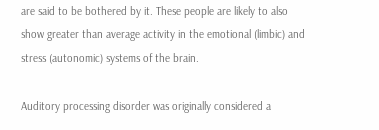are said to be bothered by it. These people are likely to also show greater than average activity in the emotional (limbic) and stress (autonomic) systems of the brain.

Auditory processing disorder was originally considered a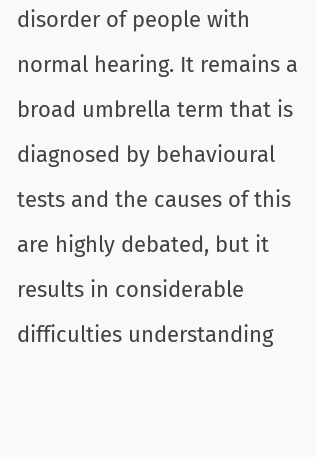disorder of people with normal hearing. It remains a broad umbrella term that is diagnosed by behavioural tests and the causes of this are highly debated, but it results in considerable difficulties understanding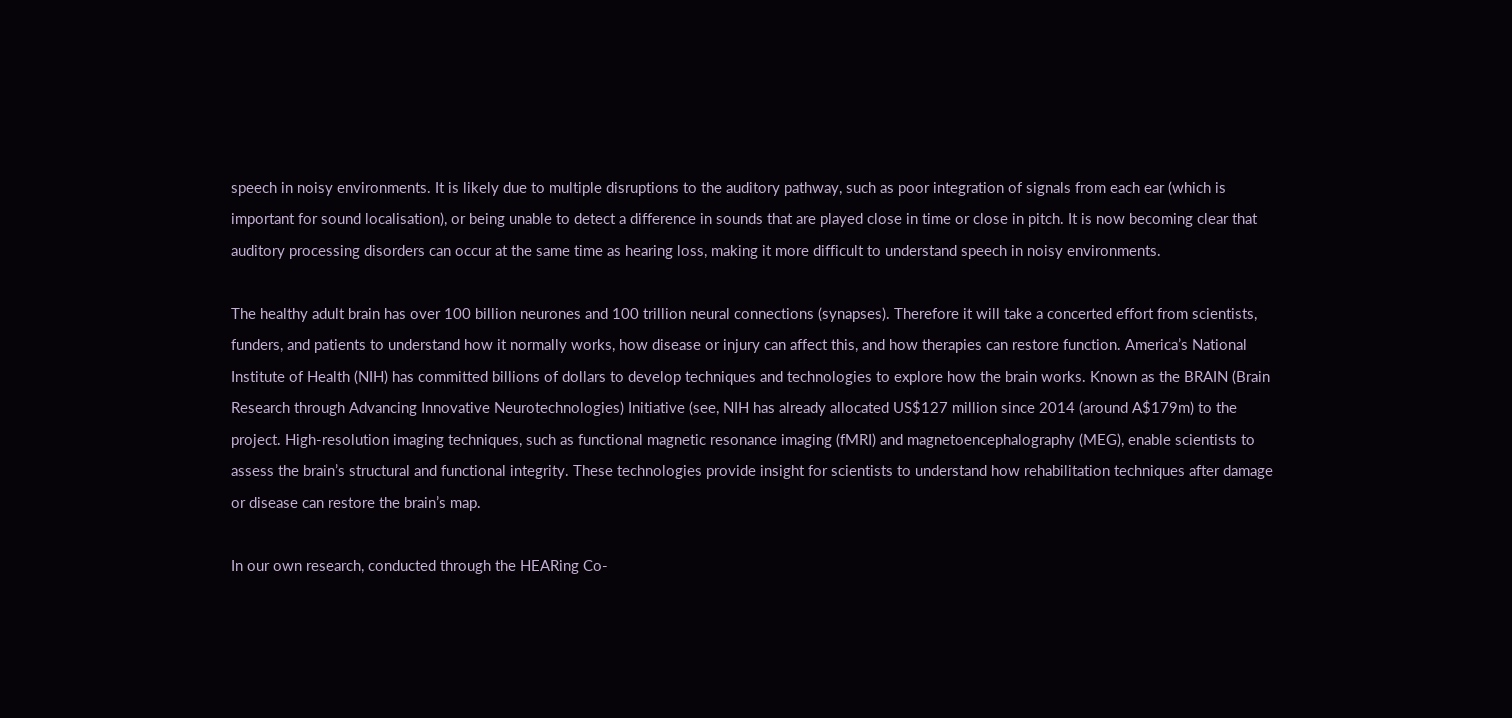speech in noisy environments. It is likely due to multiple disruptions to the auditory pathway, such as poor integration of signals from each ear (which is important for sound localisation), or being unable to detect a difference in sounds that are played close in time or close in pitch. It is now becoming clear that auditory processing disorders can occur at the same time as hearing loss, making it more difficult to understand speech in noisy environments.

The healthy adult brain has over 100 billion neurones and 100 trillion neural connections (synapses). Therefore it will take a concerted effort from scientists, funders, and patients to understand how it normally works, how disease or injury can affect this, and how therapies can restore function. America’s National Institute of Health (NIH) has committed billions of dollars to develop techniques and technologies to explore how the brain works. Known as the BRAIN (Brain Research through Advancing Innovative Neurotechnologies) Initiative (see, NIH has already allocated US$127 million since 2014 (around A$179m) to the project. High-resolution imaging techniques, such as functional magnetic resonance imaging (fMRI) and magnetoencephalography (MEG), enable scientists to assess the brain’s structural and functional integrity. These technologies provide insight for scientists to understand how rehabilitation techniques after damage or disease can restore the brain’s map.

In our own research, conducted through the HEARing Co-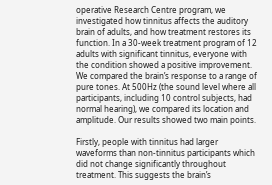operative Research Centre program, we investigated how tinnitus affects the auditory brain of adults, and how treatment restores its function. In a 30-week treatment program of 12 adults with significant tinnitus, everyone with the condition showed a positive improvement. We compared the brain’s response to a range of pure tones. At 500Hz (the sound level where all participants, including 10 control subjects, had normal hearing), we compared its location and amplitude. Our results showed two main points.

Firstly, people with tinnitus had larger waveforms than non-tinnitus participants which did not change significantly throughout treatment. This suggests the brain’s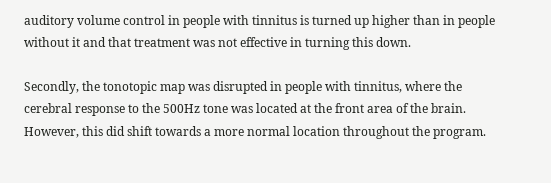auditory volume control in people with tinnitus is turned up higher than in people without it and that treatment was not effective in turning this down.

Secondly, the tonotopic map was disrupted in people with tinnitus, where the cerebral response to the 500Hz tone was located at the front area of the brain. However, this did shift towards a more normal location throughout the program.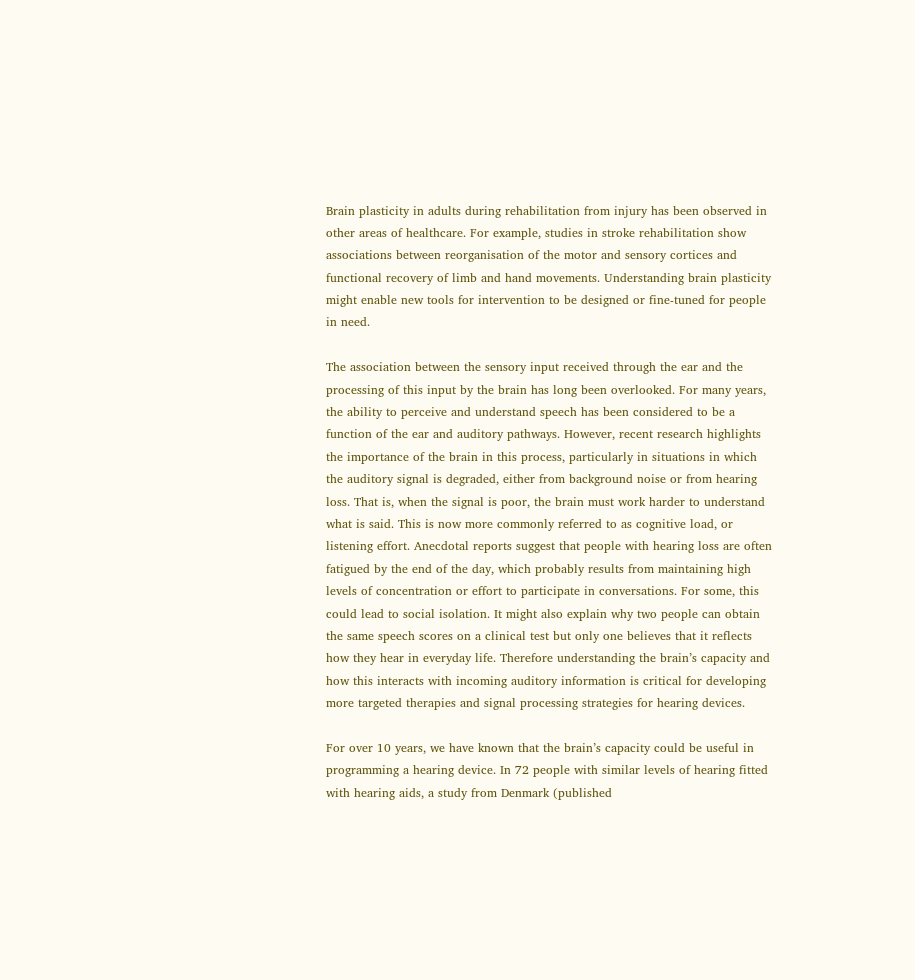Brain plasticity in adults during rehabilitation from injury has been observed in other areas of healthcare. For example, studies in stroke rehabilitation show associations between reorganisation of the motor and sensory cortices and functional recovery of limb and hand movements. Understanding brain plasticity might enable new tools for intervention to be designed or fine-tuned for people in need.

The association between the sensory input received through the ear and the processing of this input by the brain has long been overlooked. For many years, the ability to perceive and understand speech has been considered to be a function of the ear and auditory pathways. However, recent research highlights the importance of the brain in this process, particularly in situations in which the auditory signal is degraded, either from background noise or from hearing loss. That is, when the signal is poor, the brain must work harder to understand what is said. This is now more commonly referred to as cognitive load, or listening effort. Anecdotal reports suggest that people with hearing loss are often fatigued by the end of the day, which probably results from maintaining high levels of concentration or effort to participate in conversations. For some, this could lead to social isolation. It might also explain why two people can obtain the same speech scores on a clinical test but only one believes that it reflects how they hear in everyday life. Therefore understanding the brain’s capacity and how this interacts with incoming auditory information is critical for developing more targeted therapies and signal processing strategies for hearing devices.

For over 10 years, we have known that the brain’s capacity could be useful in programming a hearing device. In 72 people with similar levels of hearing fitted with hearing aids, a study from Denmark (published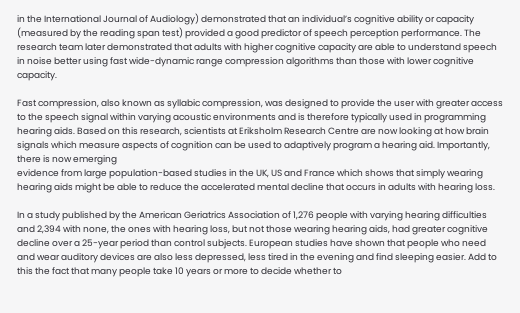in the International Journal of Audiology) demonstrated that an individual’s cognitive ability or capacity (measured by the reading span test) provided a good predictor of speech perception performance. The research team later demonstrated that adults with higher cognitive capacity are able to understand speech in noise better using fast wide-dynamic range compression algorithms than those with lower cognitive capacity.

Fast compression, also known as syllabic compression, was designed to provide the user with greater access to the speech signal within varying acoustic environments and is therefore typically used in programming hearing aids. Based on this research, scientists at Eriksholm Research Centre are now looking at how brain signals which measure aspects of cognition can be used to adaptively program a hearing aid. Importantly, there is now emerging
evidence from large population-based studies in the UK, US and France which shows that simply wearing hearing aids might be able to reduce the accelerated mental decline that occurs in adults with hearing loss.

In a study published by the American Geriatrics Association of 1,276 people with varying hearing difficulties and 2,394 with none, the ones with hearing loss, but not those wearing hearing aids, had greater cognitive decline over a 25-year period than control subjects. European studies have shown that people who need and wear auditory devices are also less depressed, less tired in the evening and find sleeping easier. Add to this the fact that many people take 10 years or more to decide whether to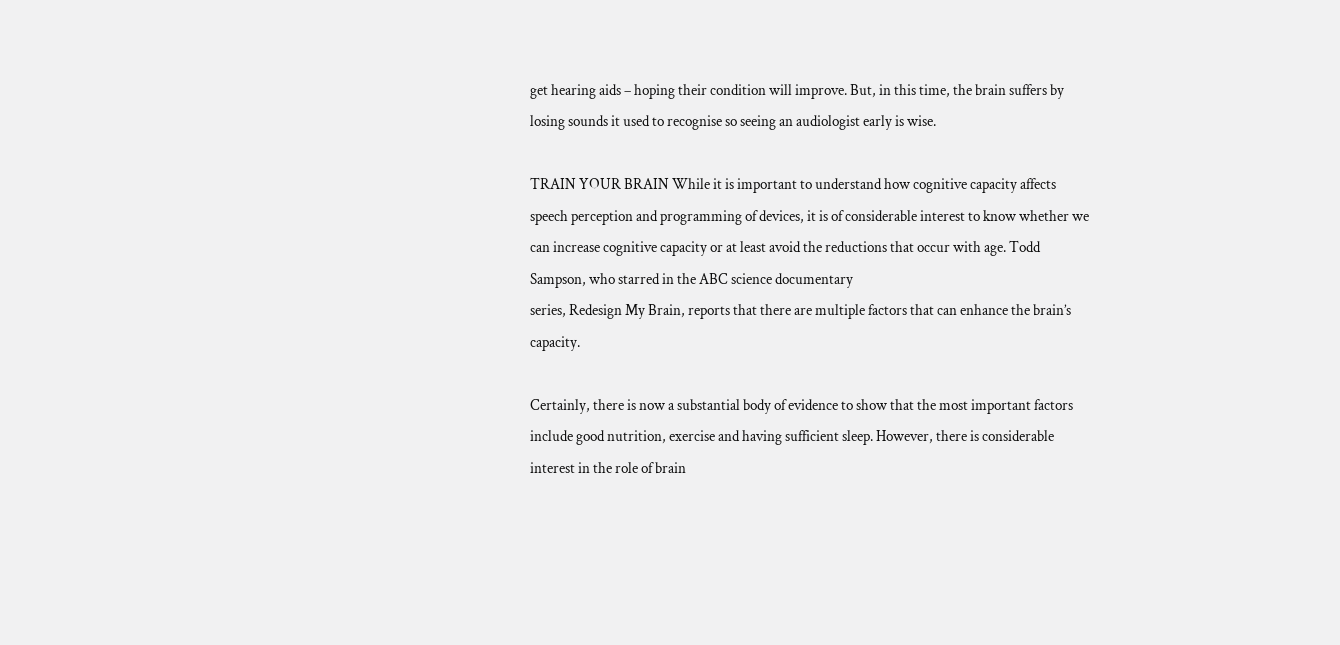get hearing aids – hoping their condition will improve. But, in this time, the brain suffers by losing sounds it used to recognise so seeing an audiologist early is wise.

TRAIN YOUR BRAIN While it is important to understand how cognitive capacity affects speech perception and programming of devices, it is of considerable interest to know whether we can increase cognitive capacity or at least avoid the reductions that occur with age. Todd Sampson, who starred in the ABC science documentary
series, Redesign My Brain, reports that there are multiple factors that can enhance the brain’s capacity.

Certainly, there is now a substantial body of evidence to show that the most important factors include good nutrition, exercise and having sufficient sleep. However, there is considerable interest in the role of brain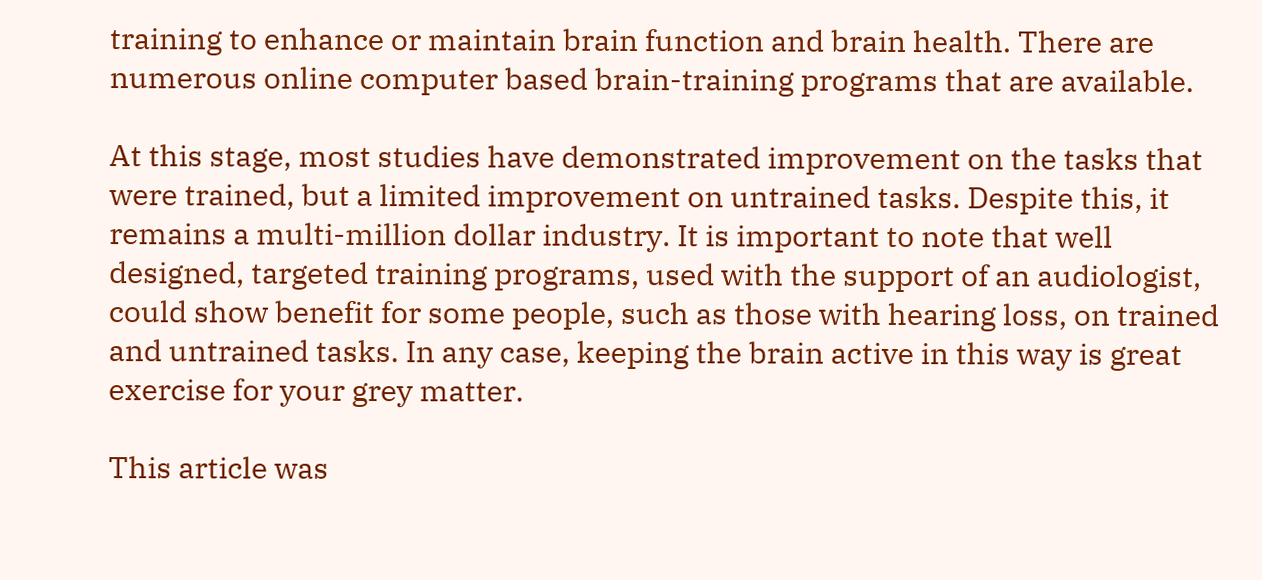training to enhance or maintain brain function and brain health. There are numerous online computer based brain-training programs that are available.

At this stage, most studies have demonstrated improvement on the tasks that were trained, but a limited improvement on untrained tasks. Despite this, it remains a multi-million dollar industry. It is important to note that well designed, targeted training programs, used with the support of an audiologist, could show benefit for some people, such as those with hearing loss, on trained and untrained tasks. In any case, keeping the brain active in this way is great exercise for your grey matter.

This article was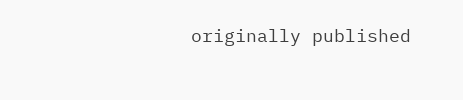originally published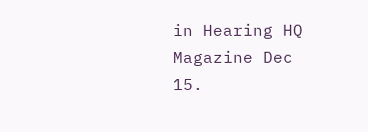in Hearing HQ Magazine Dec 15.